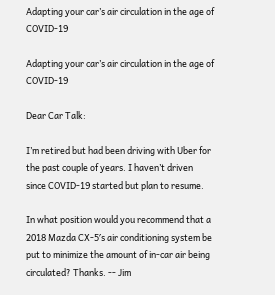Adapting your car’s air circulation in the age of COVID-19

Adapting your car’s air circulation in the age of COVID-19

Dear Car Talk:

I’m retired but had been driving with Uber for the past couple of years. I haven’t driven since COVID-19 started but plan to resume.

In what position would you recommend that a 2018 Mazda CX-5′s air conditioning system be put to minimize the amount of in-car air being circulated? Thanks. -- Jim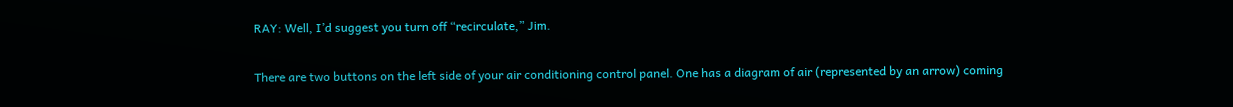RAY: Well, I’d suggest you turn off “recirculate,” Jim.

There are two buttons on the left side of your air conditioning control panel. One has a diagram of air (represented by an arrow) coming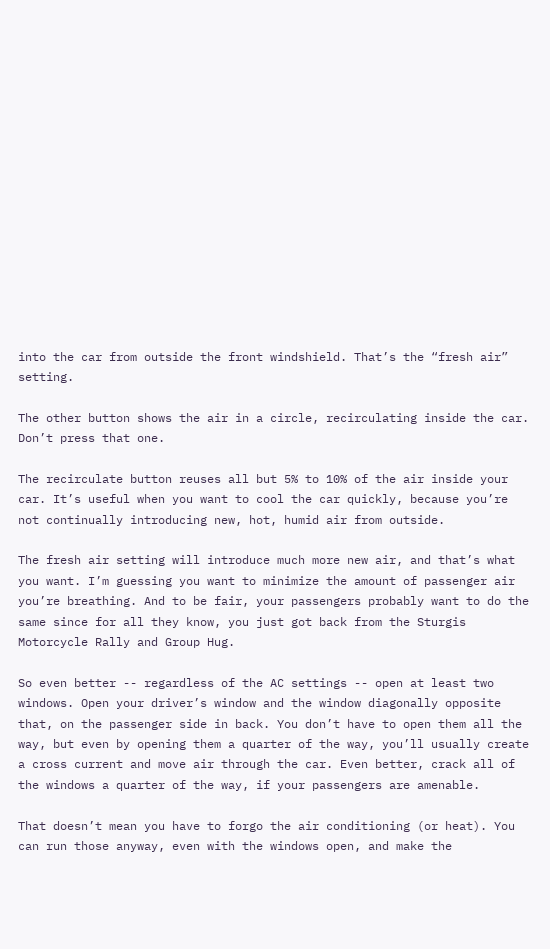into the car from outside the front windshield. That’s the “fresh air” setting.

The other button shows the air in a circle, recirculating inside the car. Don’t press that one.

The recirculate button reuses all but 5% to 10% of the air inside your car. It’s useful when you want to cool the car quickly, because you’re not continually introducing new, hot, humid air from outside.

The fresh air setting will introduce much more new air, and that’s what you want. I’m guessing you want to minimize the amount of passenger air you’re breathing. And to be fair, your passengers probably want to do the same since for all they know, you just got back from the Sturgis Motorcycle Rally and Group Hug.

So even better -- regardless of the AC settings -- open at least two windows. Open your driver’s window and the window diagonally opposite that, on the passenger side in back. You don’t have to open them all the way, but even by opening them a quarter of the way, you’ll usually create a cross current and move air through the car. Even better, crack all of the windows a quarter of the way, if your passengers are amenable.

That doesn’t mean you have to forgo the air conditioning (or heat). You can run those anyway, even with the windows open, and make the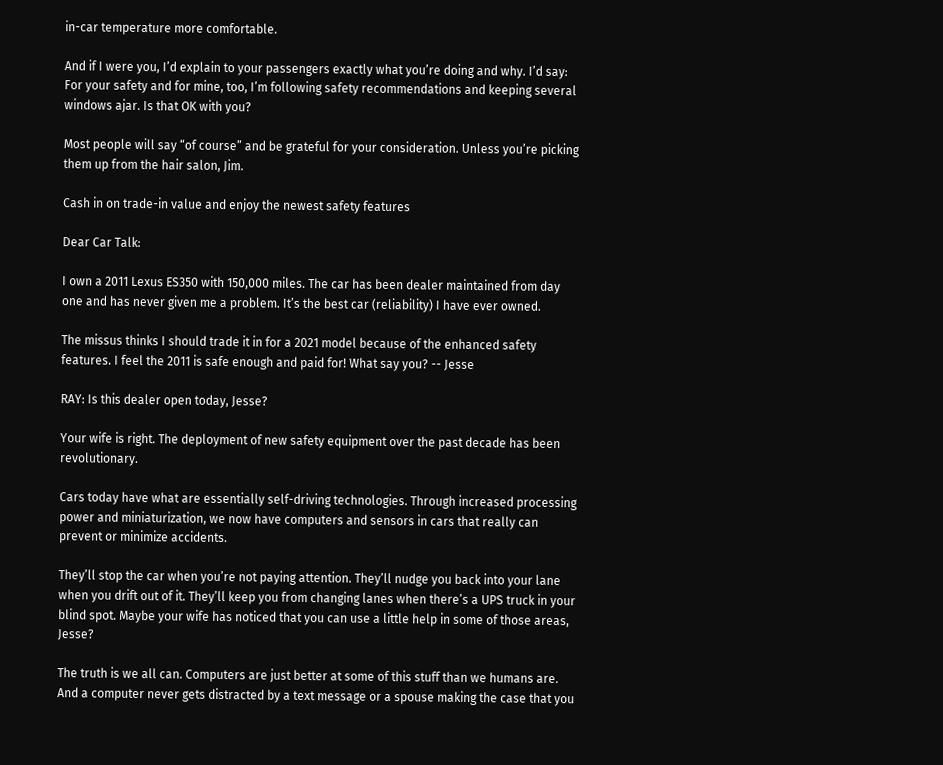in-car temperature more comfortable.

And if I were you, I’d explain to your passengers exactly what you’re doing and why. I’d say: For your safety and for mine, too, I’m following safety recommendations and keeping several windows ajar. Is that OK with you?

Most people will say “of course” and be grateful for your consideration. Unless you’re picking them up from the hair salon, Jim.

Cash in on trade-in value and enjoy the newest safety features

Dear Car Talk:

I own a 2011 Lexus ES350 with 150,000 miles. The car has been dealer maintained from day one and has never given me a problem. It’s the best car (reliability) I have ever owned.

The missus thinks I should trade it in for a 2021 model because of the enhanced safety features. I feel the 2011 is safe enough and paid for! What say you? -- Jesse

RAY: Is this dealer open today, Jesse?

Your wife is right. The deployment of new safety equipment over the past decade has been revolutionary.

Cars today have what are essentially self-driving technologies. Through increased processing power and miniaturization, we now have computers and sensors in cars that really can prevent or minimize accidents.

They’ll stop the car when you’re not paying attention. They’ll nudge you back into your lane when you drift out of it. They’ll keep you from changing lanes when there’s a UPS truck in your blind spot. Maybe your wife has noticed that you can use a little help in some of those areas, Jesse?

The truth is we all can. Computers are just better at some of this stuff than we humans are. And a computer never gets distracted by a text message or a spouse making the case that you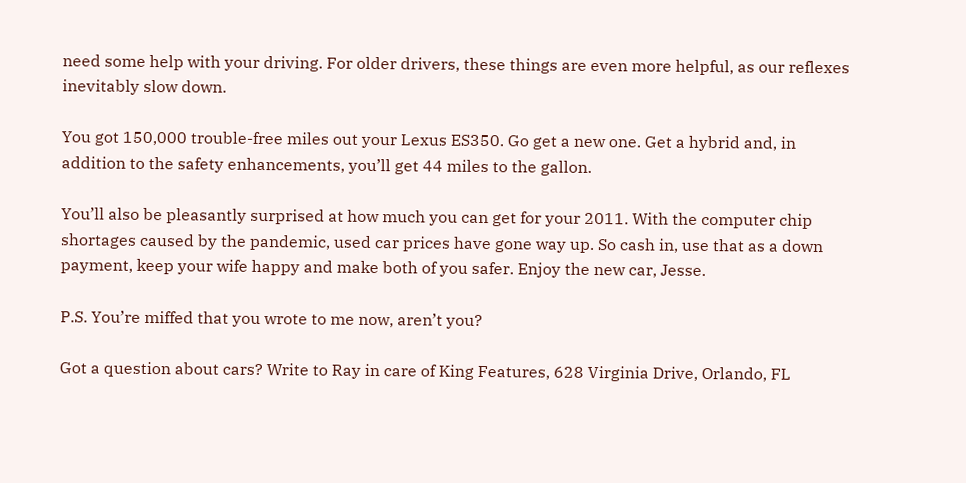need some help with your driving. For older drivers, these things are even more helpful, as our reflexes inevitably slow down.

You got 150,000 trouble-free miles out your Lexus ES350. Go get a new one. Get a hybrid and, in addition to the safety enhancements, you’ll get 44 miles to the gallon.

You’ll also be pleasantly surprised at how much you can get for your 2011. With the computer chip shortages caused by the pandemic, used car prices have gone way up. So cash in, use that as a down payment, keep your wife happy and make both of you safer. Enjoy the new car, Jesse.

P.S. You’re miffed that you wrote to me now, aren’t you?

Got a question about cars? Write to Ray in care of King Features, 628 Virginia Drive, Orlando, FL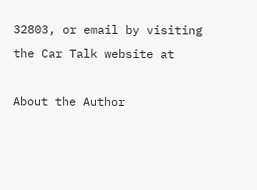32803, or email by visiting the Car Talk website at

About the Author